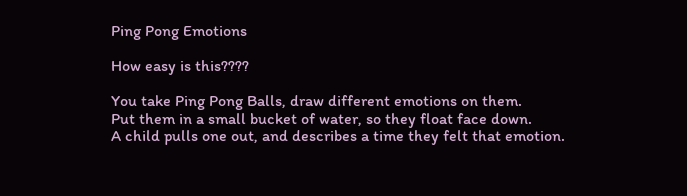Ping Pong Emotions

How easy is this????

You take Ping Pong Balls, draw different emotions on them.
Put them in a small bucket of water, so they float face down.
A child pulls one out, and describes a time they felt that emotion.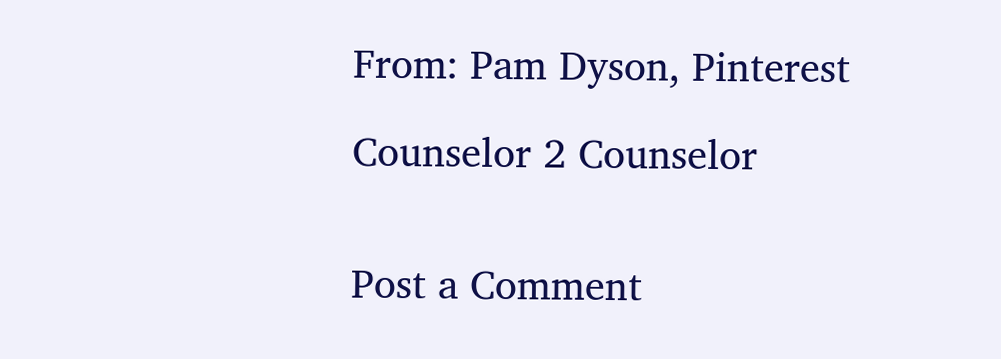From: Pam Dyson, Pinterest

Counselor 2 Counselor


Post a Comment